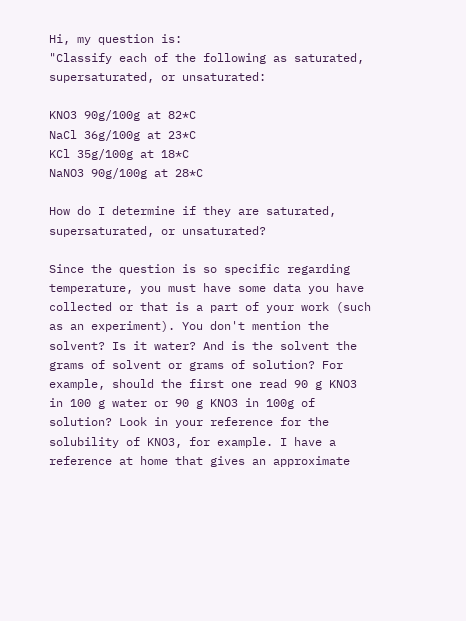Hi, my question is:
"Classify each of the following as saturated, supersaturated, or unsaturated:

KNO3 90g/100g at 82*C
NaCl 36g/100g at 23*C
KCl 35g/100g at 18*C
NaNO3 90g/100g at 28*C

How do I determine if they are saturated, supersaturated, or unsaturated?

Since the question is so specific regarding temperature, you must have some data you have collected or that is a part of your work (such as an experiment). You don't mention the solvent? Is it water? And is the solvent the grams of solvent or grams of solution? For example, should the first one read 90 g KNO3 in 100 g water or 90 g KNO3 in 100g of solution? Look in your reference for the solubility of KNO3, for example. I have a reference at home that gives an approximate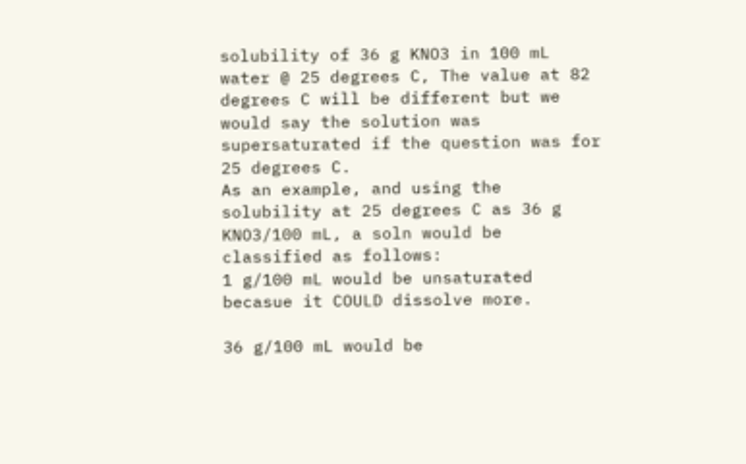solubility of 36 g KNO3 in 100 mL water @ 25 degrees C, The value at 82 degrees C will be different but we would say the solution was supersaturated if the question was for 25 degrees C.
As an example, and using the solubility at 25 degrees C as 36 g KNO3/100 mL, a soln would be classified as follows:
1 g/100 mL would be unsaturated becasue it COULD dissolve more.

36 g/100 mL would be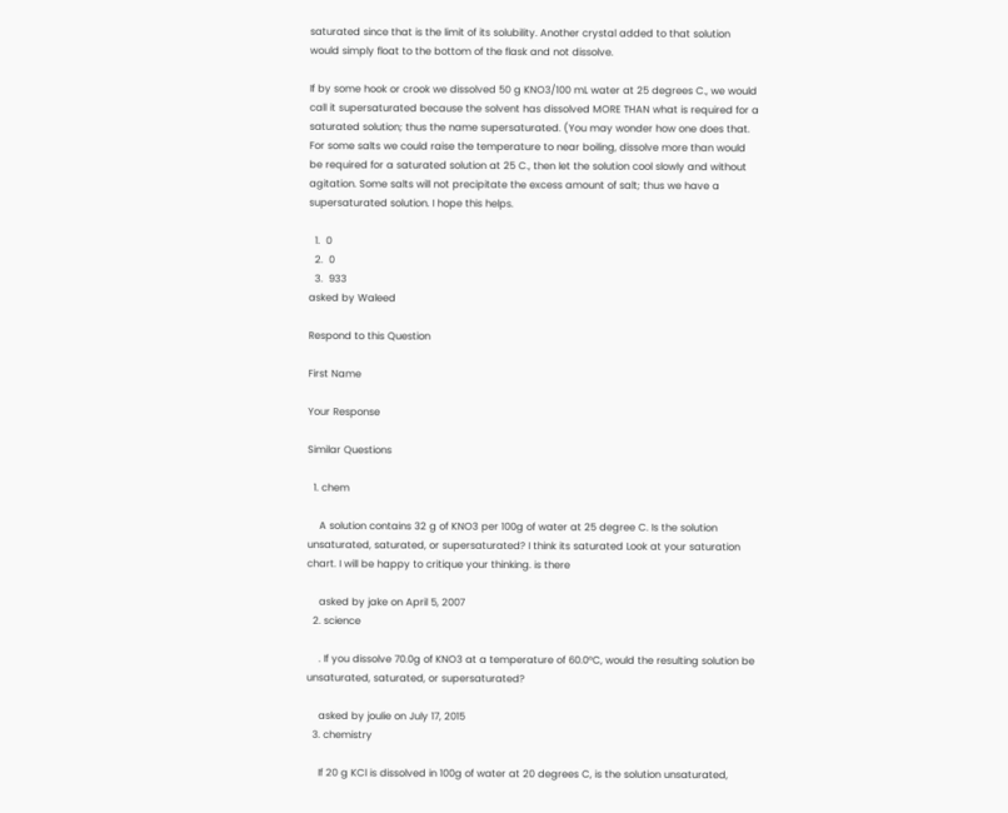saturated since that is the limit of its solubility. Another crystal added to that solution would simply float to the bottom of the flask and not dissolve.

If by some hook or crook we dissolved 50 g KNO3/100 mL water at 25 degrees C., we would call it supersaturated because the solvent has dissolved MORE THAN what is required for a saturated solution; thus the name supersaturated. (You may wonder how one does that. For some salts we could raise the temperature to near boiling, dissolve more than would be required for a saturated solution at 25 C., then let the solution cool slowly and without agitation. Some salts will not precipitate the excess amount of salt; thus we have a supersaturated solution. I hope this helps.

  1.  0
  2.  0
  3.  933
asked by Waleed

Respond to this Question

First Name

Your Response

Similar Questions

  1. chem

    A solution contains 32 g of KNO3 per 100g of water at 25 degree C. Is the solution unsaturated, saturated, or supersaturated? I think its saturated Look at your saturation chart. I will be happy to critique your thinking. is there

    asked by jake on April 5, 2007
  2. science

    . If you dissolve 70.0g of KNO3 at a temperature of 60.0°C, would the resulting solution be unsaturated, saturated, or supersaturated?

    asked by joulie on July 17, 2015
  3. chemistry

    If 20 g KCl is dissolved in 100g of water at 20 degrees C, is the solution unsaturated,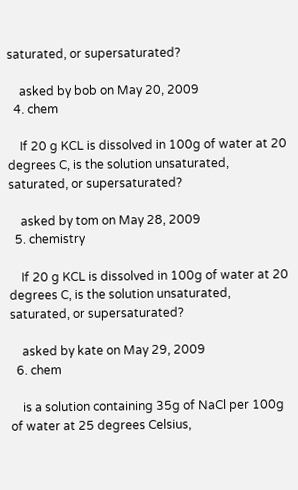saturated, or supersaturated?

    asked by bob on May 20, 2009
  4. chem

    If 20 g KCL is dissolved in 100g of water at 20 degrees C, is the solution unsaturated, saturated, or supersaturated?

    asked by tom on May 28, 2009
  5. chemistry

    If 20 g KCL is dissolved in 100g of water at 20 degrees C, is the solution unsaturated, saturated, or supersaturated?

    asked by kate on May 29, 2009
  6. chem

    is a solution containing 35g of NaCl per 100g of water at 25 degrees Celsius,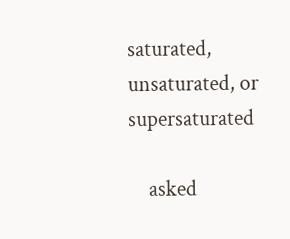saturated, unsaturated, or supersaturated

    asked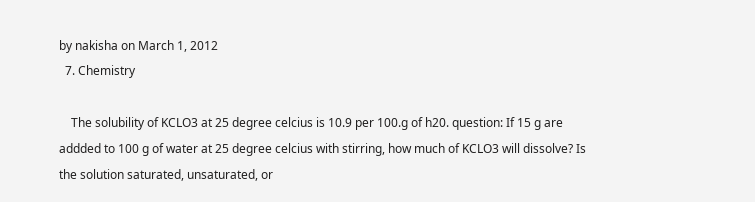by nakisha on March 1, 2012
  7. Chemistry

    The solubility of KCLO3 at 25 degree celcius is 10.9 per 100.g of h20. question: If 15 g are addded to 100 g of water at 25 degree celcius with stirring, how much of KCLO3 will dissolve? Is the solution saturated, unsaturated, or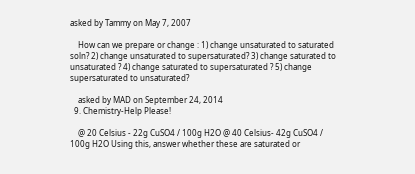asked by Tammy on May 7, 2007

    How can we prepare or change : 1) change unsaturated to saturated soln? 2) change unsaturated to supersaturated? 3) change saturated to unsaturated ? 4) change saturated to supersaturated ? 5) change supersaturated to unsaturated?

    asked by MAD on September 24, 2014
  9. Chemistry-Help Please!

    @ 20 Celsius - 22g CuSO4 / 100g H2O @ 40 Celsius- 42g CuSO4 / 100g H2O Using this, answer whether these are saturated or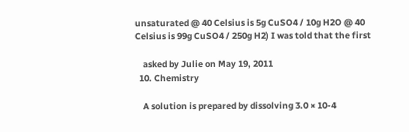unsaturated @ 40 Celsius is 5g CuSO4 / 10g H2O @ 40 Celsius is 99g CuSO4 / 250g H2) I was told that the first

    asked by Julie on May 19, 2011
  10. Chemistry

    A solution is prepared by dissolving 3.0 × 10-4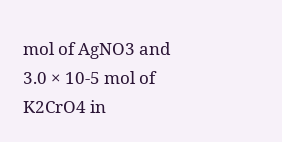mol of AgNO3 and 3.0 × 10-5 mol of K2CrO4 in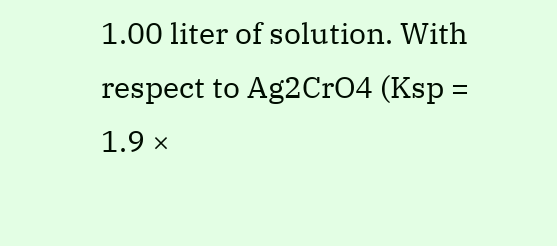1.00 liter of solution. With respect to Ag2CrO4 (Ksp = 1.9 ×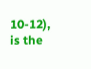10-12), is the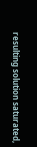resulting solution saturated,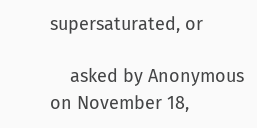supersaturated, or

    asked by Anonymous on November 18,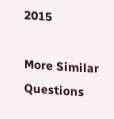2015

More Similar Questions